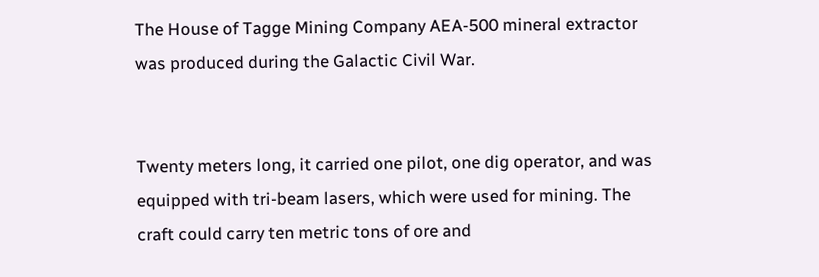The House of Tagge Mining Company AEA-500 mineral extractor was produced during the Galactic Civil War.


Twenty meters long, it carried one pilot, one dig operator, and was equipped with tri-beam lasers, which were used for mining. The craft could carry ten metric tons of ore and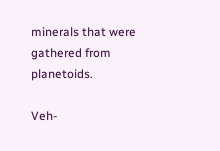minerals that were gathered from planetoids.

Veh-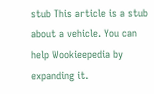stub This article is a stub about a vehicle. You can help Wookieepedia by expanding it.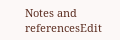Notes and referencesEdit